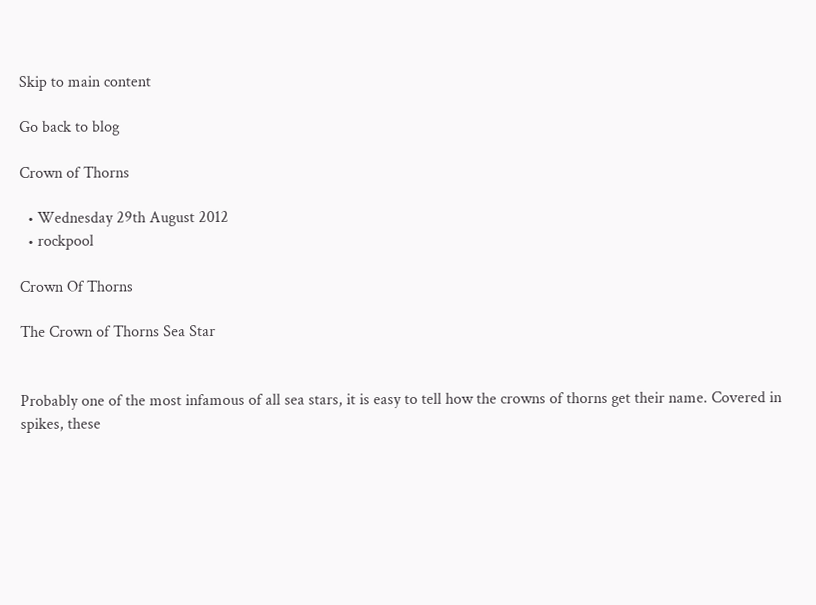Skip to main content

Go back to blog

Crown of Thorns

  • Wednesday 29th August 2012
  • rockpool

Crown Of Thorns

The Crown of Thorns Sea Star


Probably one of the most infamous of all sea stars, it is easy to tell how the crowns of thorns get their name. Covered in spikes, these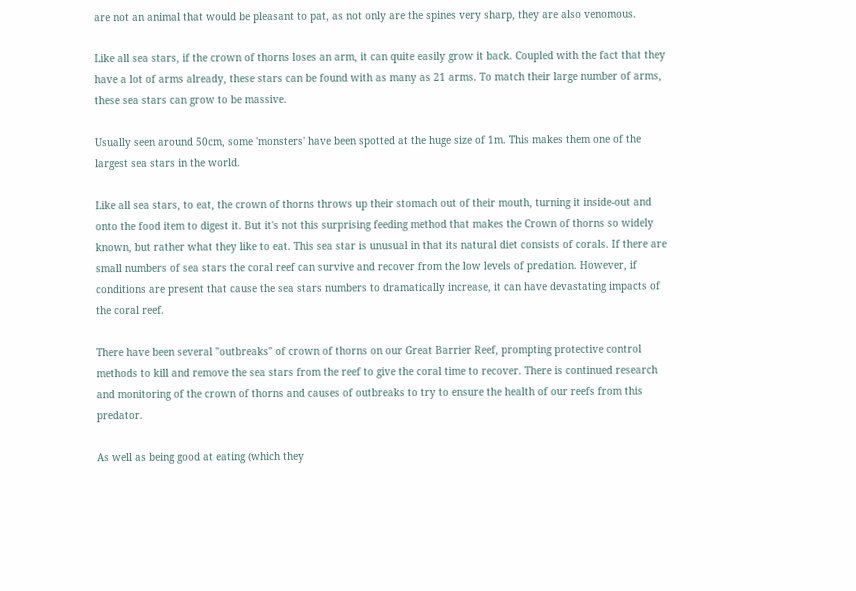are not an animal that would be pleasant to pat, as not only are the spines very sharp, they are also venomous.

Like all sea stars, if the crown of thorns loses an arm, it can quite easily grow it back. Coupled with the fact that they have a lot of arms already, these stars can be found with as many as 21 arms. To match their large number of arms, these sea stars can grow to be massive.

Usually seen around 50cm, some 'monsters' have been spotted at the huge size of 1m. This makes them one of the largest sea stars in the world.

Like all sea stars, to eat, the crown of thorns throws up their stomach out of their mouth, turning it inside-out and onto the food item to digest it. But it's not this surprising feeding method that makes the Crown of thorns so widely known, but rather what they like to eat. This sea star is unusual in that its natural diet consists of corals. If there are small numbers of sea stars the coral reef can survive and recover from the low levels of predation. However, if conditions are present that cause the sea stars numbers to dramatically increase, it can have devastating impacts of the coral reef.

There have been several "outbreaks" of crown of thorns on our Great Barrier Reef, prompting protective control methods to kill and remove the sea stars from the reef to give the coral time to recover. There is continued research and monitoring of the crown of thorns and causes of outbreaks to try to ensure the health of our reefs from this predator.

As well as being good at eating (which they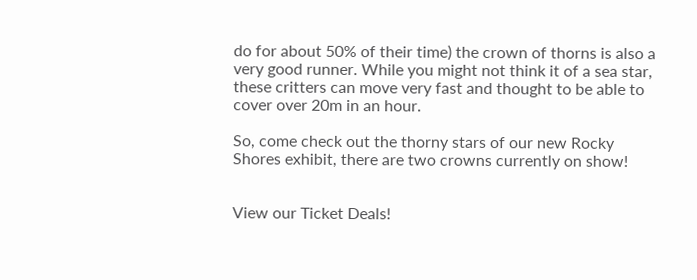do for about 50% of their time) the crown of thorns is also a very good runner. While you might not think it of a sea star, these critters can move very fast and thought to be able to cover over 20m in an hour.

So, come check out the thorny stars of our new Rocky Shores exhibit, there are two crowns currently on show!


View our Ticket Deals!